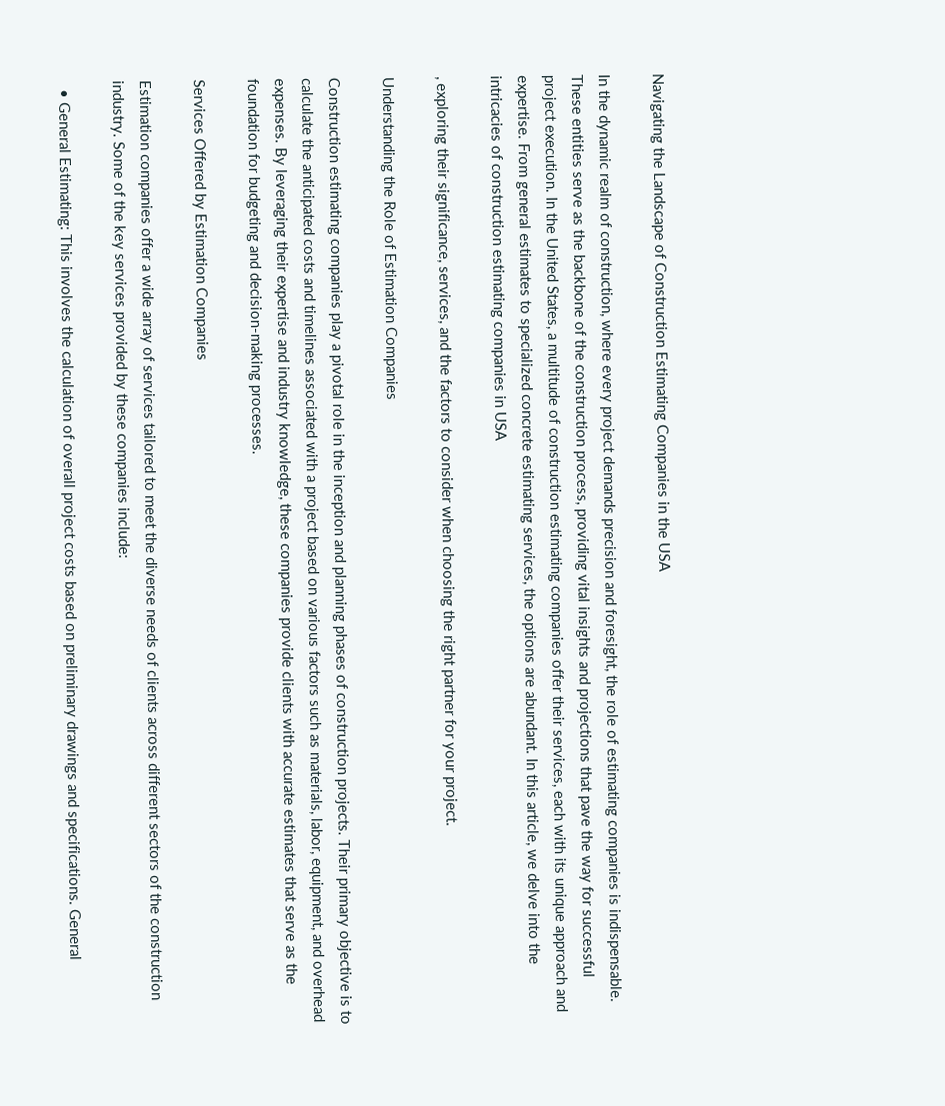Navigating the Landscape of Construction Estimating Companies in the USA

In the dynamic realm of construction, where every project demands precision and foresight, the role of estimating companies is indispensable. These entities serve as the backbone of the construction process, providing vital insights and projections that pave the way for successful project execution. In the United States, a multitude of construction estimating companies offer their services, each with its unique approach and expertise. From general estimates to specialized concrete estimating services, the options are abundant. In this article, we delve into the intricacies of construction estimating companies in USA

, exploring their significance, services, and the factors to consider when choosing the right partner for your project.

Understanding the Role of Estimation Companies

Construction estimating companies play a pivotal role in the inception and planning phases of construction projects. Their primary objective is to calculate the anticipated costs and timelines associated with a project based on various factors such as materials, labor, equipment, and overhead expenses. By leveraging their expertise and industry knowledge, these companies provide clients with accurate estimates that serve as the foundation for budgeting and decision-making processes.

Services Offered by Estimation Companies

Estimation companies offer a wide array of services tailored to meet the diverse needs of clients across different sectors of the construction industry. Some of the key services provided by these companies include:

  • General Estimating: This involves the calculation of overall project costs based on preliminary drawings and specifications. General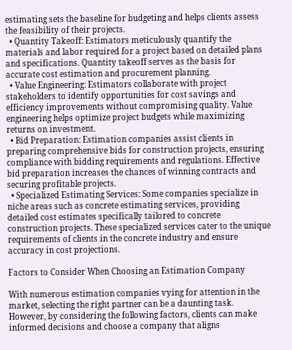estimating sets the baseline for budgeting and helps clients assess the feasibility of their projects.
  • Quantity Takeoff: Estimators meticulously quantify the materials and labor required for a project based on detailed plans and specifications. Quantity takeoff serves as the basis for accurate cost estimation and procurement planning.
  • Value Engineering: Estimators collaborate with project stakeholders to identify opportunities for cost savings and efficiency improvements without compromising quality. Value engineering helps optimize project budgets while maximizing returns on investment.
  • Bid Preparation: Estimation companies assist clients in preparing comprehensive bids for construction projects, ensuring compliance with bidding requirements and regulations. Effective bid preparation increases the chances of winning contracts and securing profitable projects.
  • Specialized Estimating Services: Some companies specialize in niche areas such as concrete estimating services, providing detailed cost estimates specifically tailored to concrete construction projects. These specialized services cater to the unique requirements of clients in the concrete industry and ensure accuracy in cost projections.

Factors to Consider When Choosing an Estimation Company

With numerous estimation companies vying for attention in the market, selecting the right partner can be a daunting task. However, by considering the following factors, clients can make informed decisions and choose a company that aligns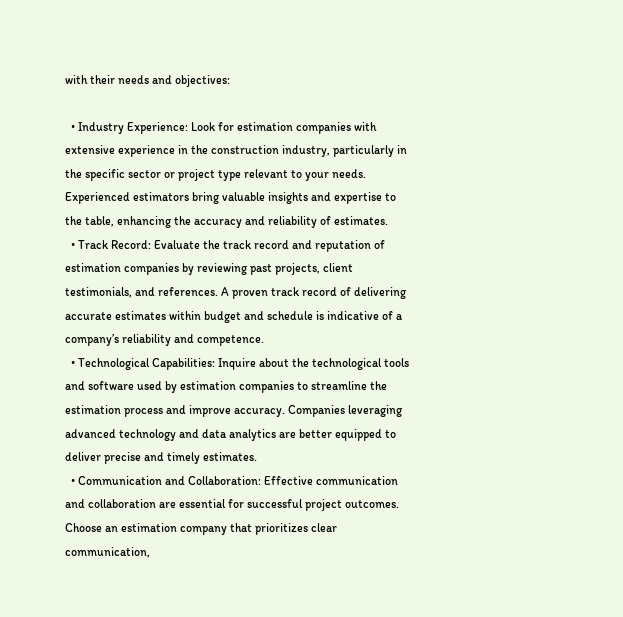with their needs and objectives:

  • Industry Experience: Look for estimation companies with extensive experience in the construction industry, particularly in the specific sector or project type relevant to your needs. Experienced estimators bring valuable insights and expertise to the table, enhancing the accuracy and reliability of estimates.
  • Track Record: Evaluate the track record and reputation of estimation companies by reviewing past projects, client testimonials, and references. A proven track record of delivering accurate estimates within budget and schedule is indicative of a company’s reliability and competence.
  • Technological Capabilities: Inquire about the technological tools and software used by estimation companies to streamline the estimation process and improve accuracy. Companies leveraging advanced technology and data analytics are better equipped to deliver precise and timely estimates.
  • Communication and Collaboration: Effective communication and collaboration are essential for successful project outcomes. Choose an estimation company that prioritizes clear communication,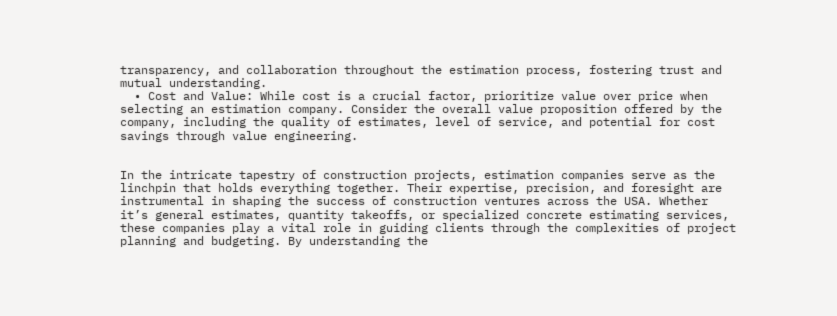transparency, and collaboration throughout the estimation process, fostering trust and mutual understanding.
  • Cost and Value: While cost is a crucial factor, prioritize value over price when selecting an estimation company. Consider the overall value proposition offered by the company, including the quality of estimates, level of service, and potential for cost savings through value engineering.


In the intricate tapestry of construction projects, estimation companies serve as the linchpin that holds everything together. Their expertise, precision, and foresight are instrumental in shaping the success of construction ventures across the USA. Whether it’s general estimates, quantity takeoffs, or specialized concrete estimating services, these companies play a vital role in guiding clients through the complexities of project planning and budgeting. By understanding the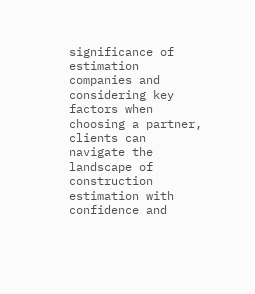significance of estimation companies and considering key factors when choosing a partner, clients can navigate the landscape of construction estimation with confidence and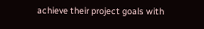achieve their project goals with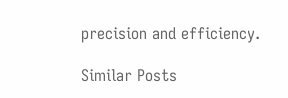precision and efficiency.

Similar Posts